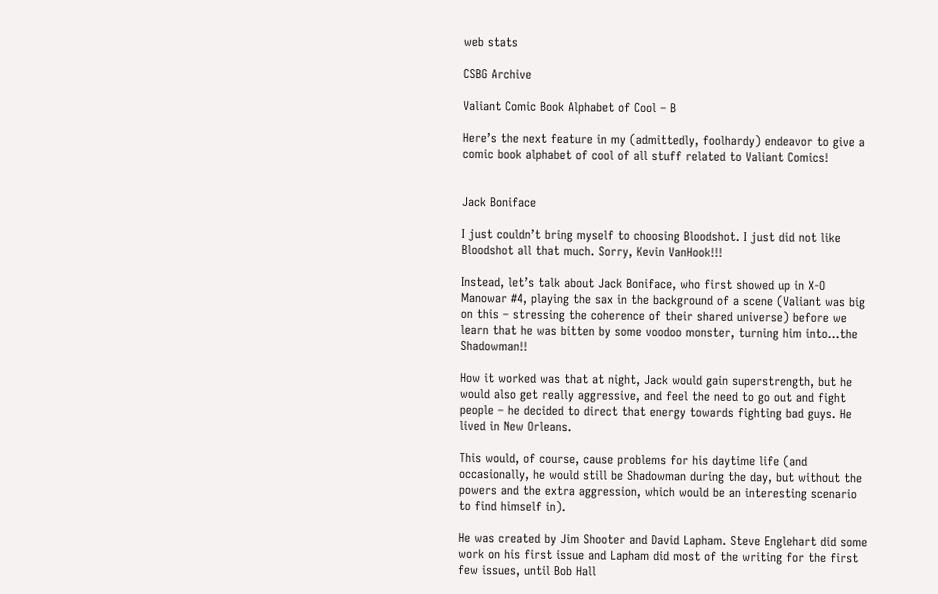web stats

CSBG Archive

Valiant Comic Book Alphabet of Cool – B

Here’s the next feature in my (admittedly, foolhardy) endeavor to give a comic book alphabet of cool of all stuff related to Valiant Comics!


Jack Boniface

I just couldn’t bring myself to choosing Bloodshot. I just did not like Bloodshot all that much. Sorry, Kevin VanHook!!!

Instead, let’s talk about Jack Boniface, who first showed up in X-O Manowar #4, playing the sax in the background of a scene (Valiant was big on this – stressing the coherence of their shared universe) before we learn that he was bitten by some voodoo monster, turning him into…the Shadowman!!

How it worked was that at night, Jack would gain superstrength, but he would also get really aggressive, and feel the need to go out and fight people – he decided to direct that energy towards fighting bad guys. He lived in New Orleans.

This would, of course, cause problems for his daytime life (and occasionally, he would still be Shadowman during the day, but without the powers and the extra aggression, which would be an interesting scenario to find himself in).

He was created by Jim Shooter and David Lapham. Steve Englehart did some work on his first issue and Lapham did most of the writing for the first few issues, until Bob Hall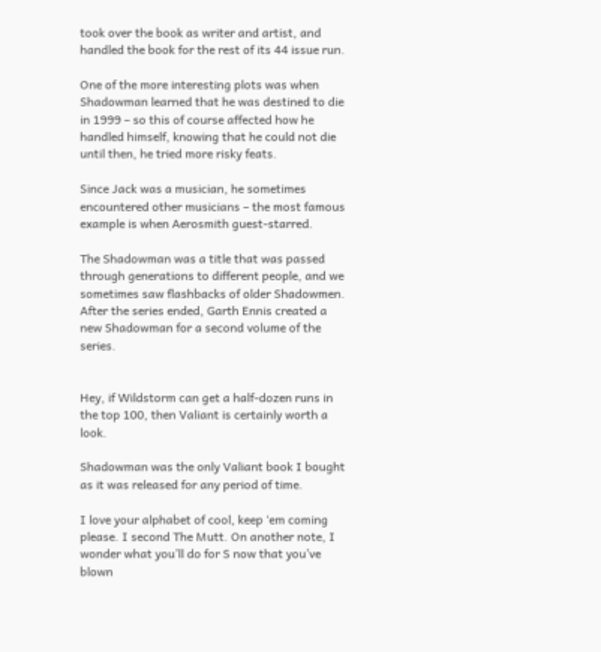took over the book as writer and artist, and handled the book for the rest of its 44 issue run.

One of the more interesting plots was when Shadowman learned that he was destined to die in 1999 – so this of course affected how he handled himself, knowing that he could not die until then, he tried more risky feats.

Since Jack was a musician, he sometimes encountered other musicians – the most famous example is when Aerosmith guest-starred.

The Shadowman was a title that was passed through generations to different people, and we sometimes saw flashbacks of older Shadowmen. After the series ended, Garth Ennis created a new Shadowman for a second volume of the series.


Hey, if Wildstorm can get a half-dozen runs in the top 100, then Valiant is certainly worth a look.

Shadowman was the only Valiant book I bought as it was released for any period of time.

I love your alphabet of cool, keep ‘em coming please. I second The Mutt. On another note, I wonder what you’ll do for S now that you’ve blown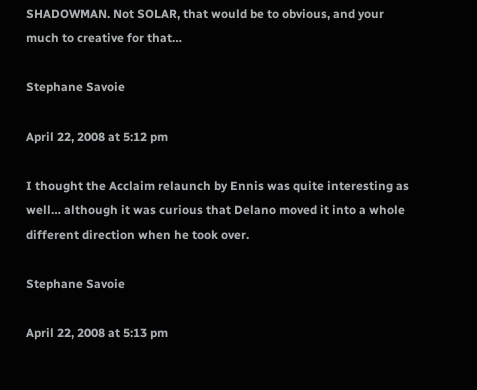SHADOWMAN. Not SOLAR, that would be to obvious, and your much to creative for that…

Stephane Savoie

April 22, 2008 at 5:12 pm

I thought the Acclaim relaunch by Ennis was quite interesting as well… although it was curious that Delano moved it into a whole different direction when he took over.

Stephane Savoie

April 22, 2008 at 5:13 pm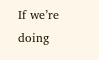If we’re doing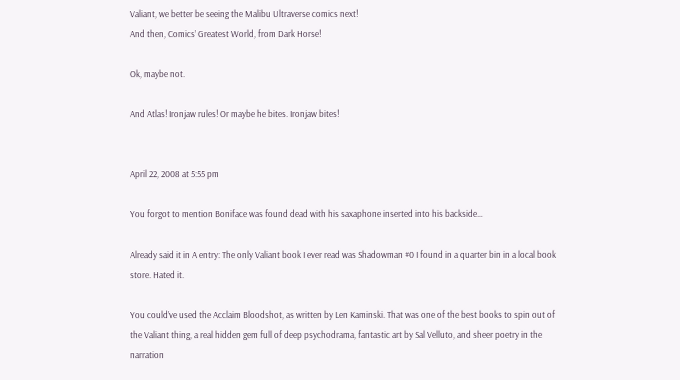Valiant, we better be seeing the Malibu Ultraverse comics next!
And then, Comics’ Greatest World, from Dark Horse!

Ok, maybe not.

And Atlas! Ironjaw rules! Or maybe he bites. Ironjaw bites!


April 22, 2008 at 5:55 pm

You forgot to mention Boniface was found dead with his saxaphone inserted into his backside…

Already said it in A entry: The only Valiant book I ever read was Shadowman #0 I found in a quarter bin in a local book store. Hated it.

You could’ve used the Acclaim Bloodshot, as written by Len Kaminski. That was one of the best books to spin out of the Valiant thing, a real hidden gem full of deep psychodrama, fantastic art by Sal Velluto, and sheer poetry in the narration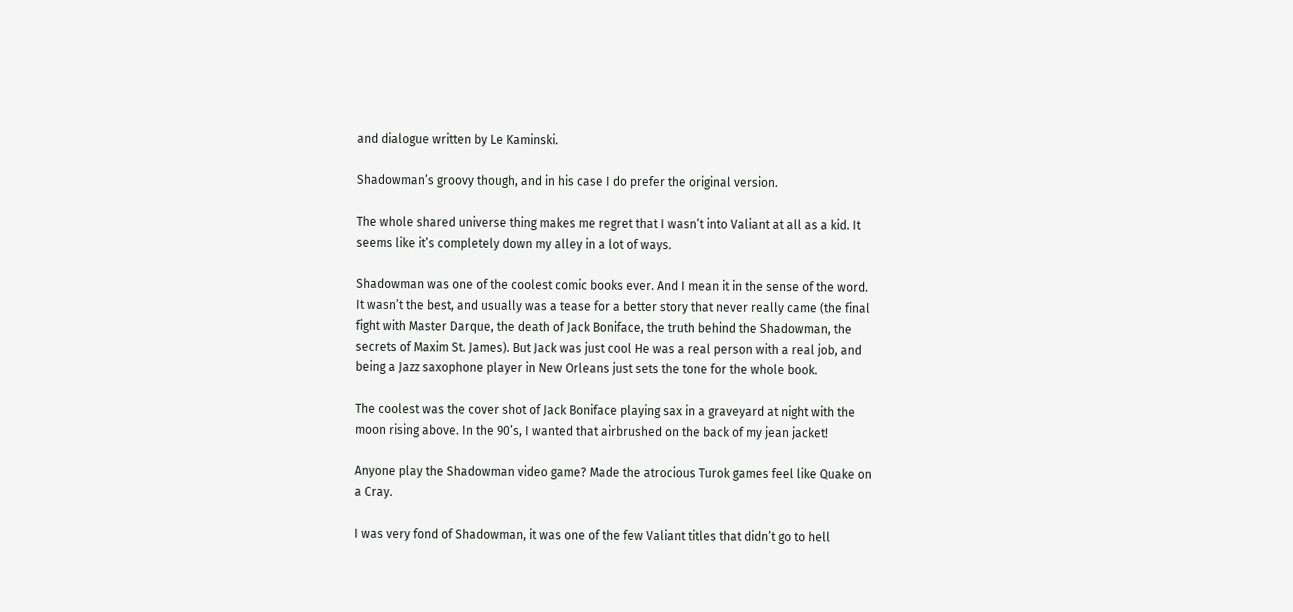and dialogue written by Le Kaminski.

Shadowman’s groovy though, and in his case I do prefer the original version.

The whole shared universe thing makes me regret that I wasn’t into Valiant at all as a kid. It seems like it’s completely down my alley in a lot of ways.

Shadowman was one of the coolest comic books ever. And I mean it in the sense of the word. It wasn’t the best, and usually was a tease for a better story that never really came (the final fight with Master Darque, the death of Jack Boniface, the truth behind the Shadowman, the secrets of Maxim St. James). But Jack was just cool He was a real person with a real job, and being a Jazz saxophone player in New Orleans just sets the tone for the whole book.

The coolest was the cover shot of Jack Boniface playing sax in a graveyard at night with the moon rising above. In the 90’s, I wanted that airbrushed on the back of my jean jacket!

Anyone play the Shadowman video game? Made the atrocious Turok games feel like Quake on a Cray.

I was very fond of Shadowman, it was one of the few Valiant titles that didn’t go to hell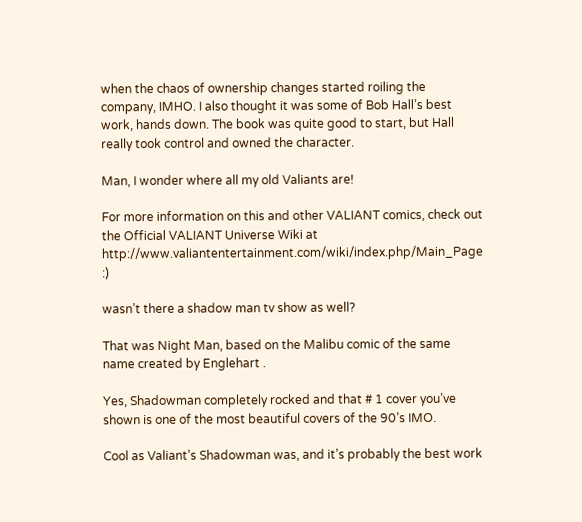when the chaos of ownership changes started roiling the company, IMHO. I also thought it was some of Bob Hall’s best work, hands down. The book was quite good to start, but Hall really took control and owned the character.

Man, I wonder where all my old Valiants are!

For more information on this and other VALIANT comics, check out the Official VALIANT Universe Wiki at http://www.valiantentertainment.com/wiki/index.php/Main_Page :)

wasn’t there a shadow man tv show as well?

That was Night Man, based on the Malibu comic of the same name created by Englehart .

Yes, Shadowman completely rocked and that # 1 cover you’ve shown is one of the most beautiful covers of the 90’s IMO.

Cool as Valiant’s Shadowman was, and it’s probably the best work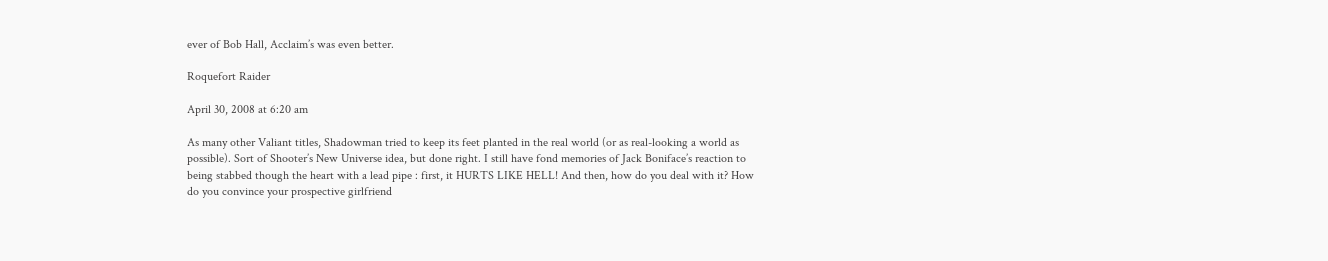ever of Bob Hall, Acclaim’s was even better.

Roquefort Raider

April 30, 2008 at 6:20 am

As many other Valiant titles, Shadowman tried to keep its feet planted in the real world (or as real-looking a world as possible). Sort of Shooter’s New Universe idea, but done right. I still have fond memories of Jack Boniface’s reaction to being stabbed though the heart with a lead pipe : first, it HURTS LIKE HELL! And then, how do you deal with it? How do you convince your prospective girlfriend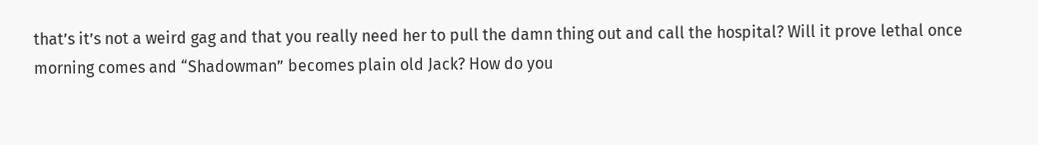that’s it’s not a weird gag and that you really need her to pull the damn thing out and call the hospital? Will it prove lethal once morning comes and “Shadowman” becomes plain old Jack? How do you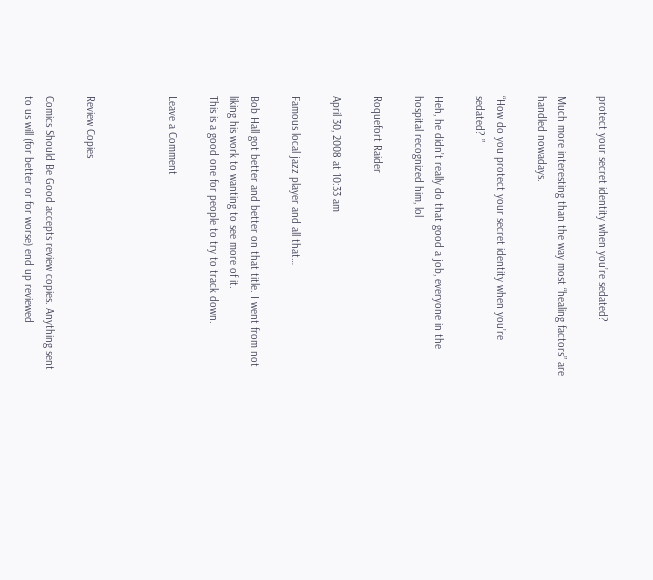protect your secret identity when you’re sedated?

Much more interesting than the way most “healing factors” are handled nowadays.

“How do you protect your secret identity when you’re sedated? ”

Heh, he didn’t really do that good a job, everyone in the hospital recognized him, lol

Roquefort Raider

April 30, 2008 at 10:33 am

Famous local jazz player and all that…

Bob Hall got better and better on that title. I went from not liking his work to wanting to see more of it.
This is a good one for people to try to track down.

Leave a Comment



Review Copies

Comics Should Be Good accepts review copies. Anything sent to us will (for better or for worse) end up reviewed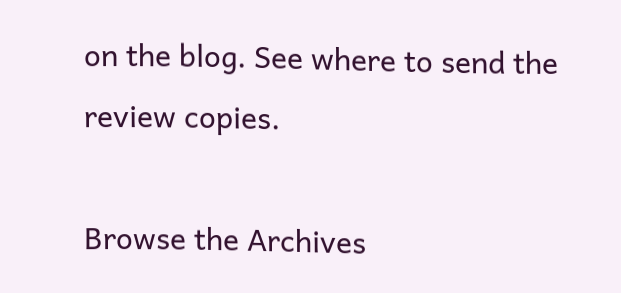on the blog. See where to send the review copies.

Browse the Archives